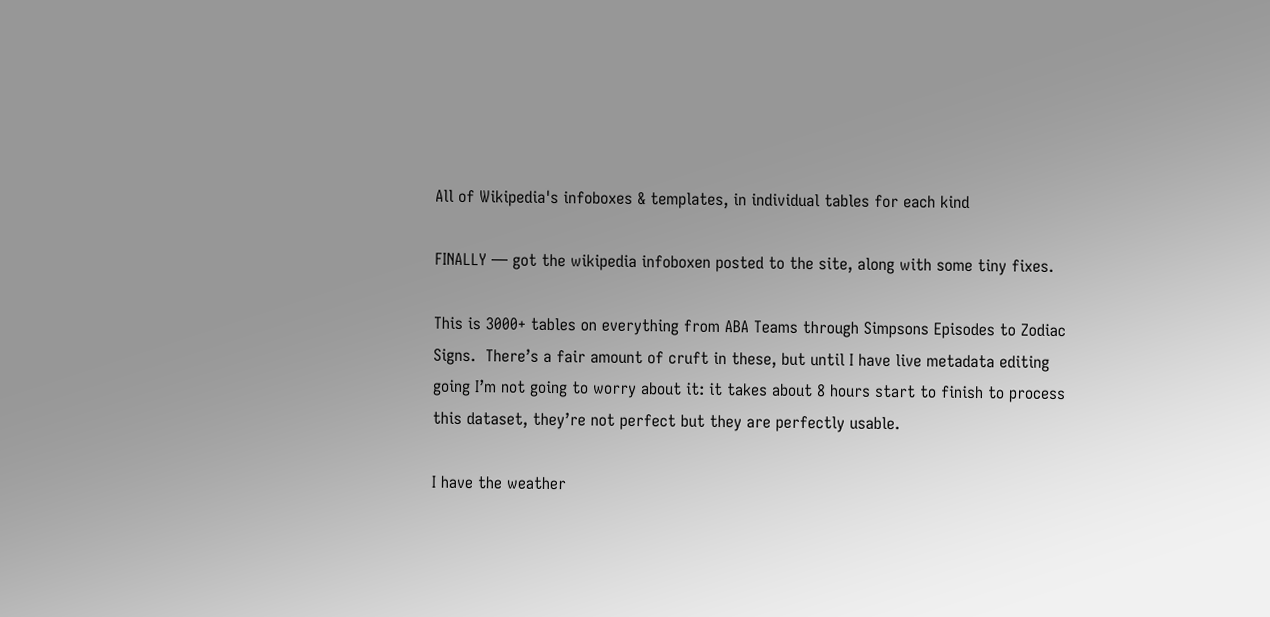All of Wikipedia's infoboxes & templates, in individual tables for each kind

FINALLY — got the wikipedia infoboxen posted to the site, along with some tiny fixes.

This is 3000+ tables on everything from ABA Teams through Simpsons Episodes to Zodiac Signs.  There’s a fair amount of cruft in these, but until I have live metadata editing going I’m not going to worry about it: it takes about 8 hours start to finish to process this dataset, they’re not perfect but they are perfectly usable.

I have the weather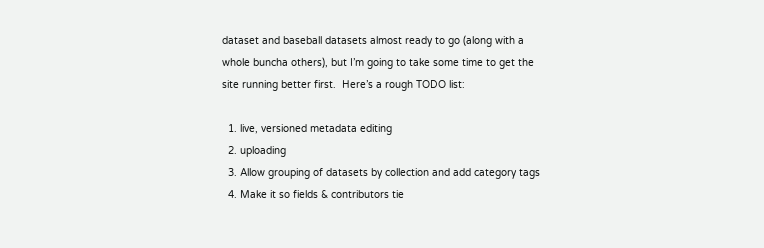dataset and baseball datasets almost ready to go (along with a whole buncha others), but I’m going to take some time to get the site running better first.  Here’s a rough TODO list:

  1. live, versioned metadata editing
  2. uploading
  3. Allow grouping of datasets by collection and add category tags
  4. Make it so fields & contributors tie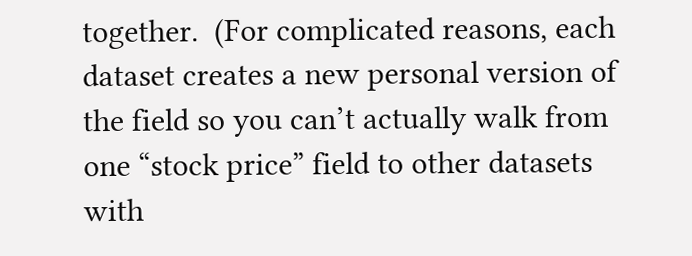together.  (For complicated reasons, each dataset creates a new personal version of the field so you can’t actually walk from one “stock price” field to other datasets with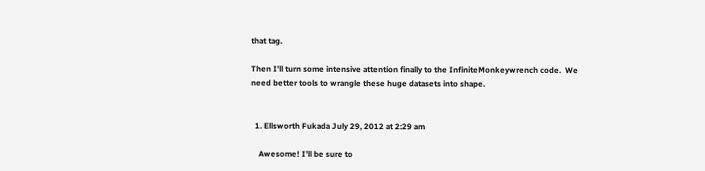that tag.

Then I’ll turn some intensive attention finally to the InfiniteMonkeywrench code.  We need better tools to wrangle these huge datasets into shape.


  1. Ellsworth Fukada July 29, 2012 at 2:29 am

    Awesome! I’ll be sure to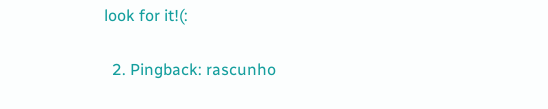look for it!(:

  2. Pingback: rascunho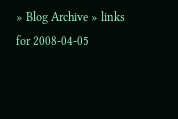» Blog Archive » links for 2008-04-05